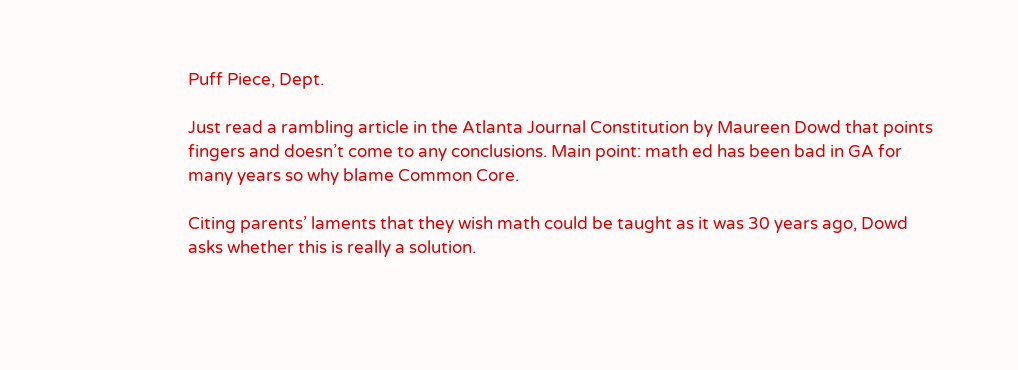Puff Piece, Dept.

Just read a rambling article in the Atlanta Journal Constitution by Maureen Dowd that points fingers and doesn’t come to any conclusions. Main point: math ed has been bad in GA for many years so why blame Common Core.

Citing parents’ laments that they wish math could be taught as it was 30 years ago, Dowd asks whether this is really a solution.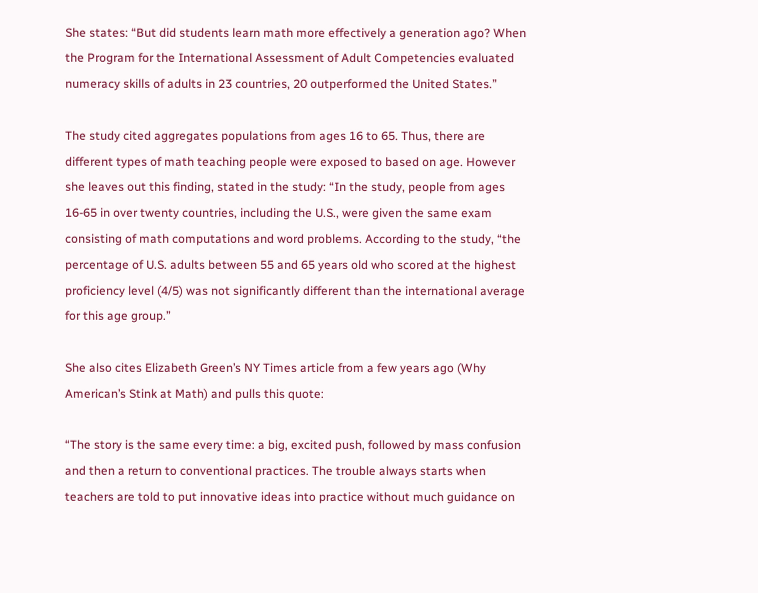She states: “But did students learn math more effectively a generation ago? When the Program for the International Assessment of Adult Competencies evaluated numeracy skills of adults in 23 countries, 20 outperformed the United States.”

The study cited aggregates populations from ages 16 to 65. Thus, there are different types of math teaching people were exposed to based on age. However she leaves out this finding, stated in the study: “In the study, people from ages 16-65 in over twenty countries, including the U.S., were given the same exam consisting of math computations and word problems. According to the study, “the percentage of U.S. adults between 55 and 65 years old who scored at the highest proficiency level (4/5) was not significantly different than the international average for this age group.”

She also cites Elizabeth Green’s NY Times article from a few years ago (Why American’s Stink at Math) and pulls this quote:

“The story is the same every time: a big, excited push, followed by mass confusion and then a return to conventional practices. The trouble always starts when teachers are told to put innovative ideas into practice without much guidance on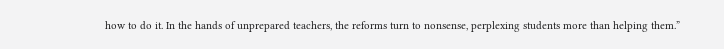how to do it. In the hands of unprepared teachers, the reforms turn to nonsense, perplexing students more than helping them.”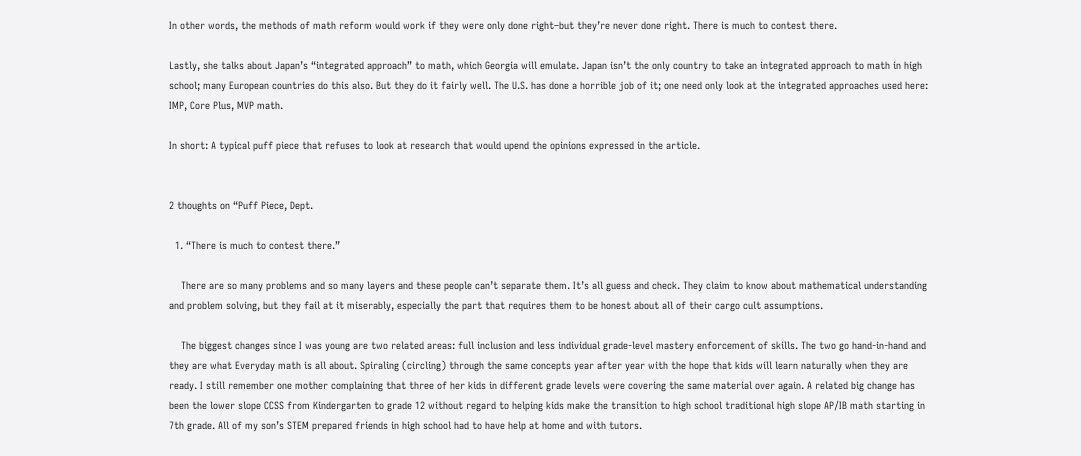In other words, the methods of math reform would work if they were only done right–but they’re never done right. There is much to contest there.

Lastly, she talks about Japan’s “integrated approach” to math, which Georgia will emulate. Japan isn’t the only country to take an integrated approach to math in high school; many European countries do this also. But they do it fairly well. The U.S. has done a horrible job of it; one need only look at the integrated approaches used here: IMP, Core Plus, MVP math.

In short: A typical puff piece that refuses to look at research that would upend the opinions expressed in the article.


2 thoughts on “Puff Piece, Dept.

  1. “There is much to contest there.”

    There are so many problems and so many layers and these people can’t separate them. It’s all guess and check. They claim to know about mathematical understanding and problem solving, but they fail at it miserably, especially the part that requires them to be honest about all of their cargo cult assumptions.

    The biggest changes since I was young are two related areas: full inclusion and less individual grade-level mastery enforcement of skills. The two go hand-in-hand and they are what Everyday math is all about. Spiraling (circling) through the same concepts year after year with the hope that kids will learn naturally when they are ready. I still remember one mother complaining that three of her kids in different grade levels were covering the same material over again. A related big change has been the lower slope CCSS from Kindergarten to grade 12 without regard to helping kids make the transition to high school traditional high slope AP/IB math starting in 7th grade. All of my son’s STEM prepared friends in high school had to have help at home and with tutors.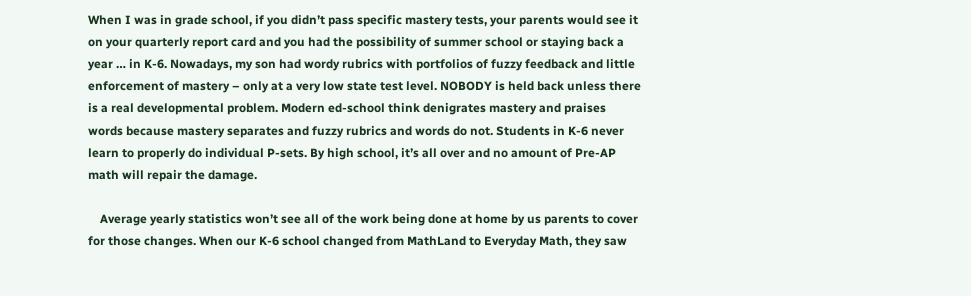When I was in grade school, if you didn’t pass specific mastery tests, your parents would see it on your quarterly report card and you had the possibility of summer school or staying back a year … in K-6. Nowadays, my son had wordy rubrics with portfolios of fuzzy feedback and little enforcement of mastery – only at a very low state test level. NOBODY is held back unless there is a real developmental problem. Modern ed-school think denigrates mastery and praises words because mastery separates and fuzzy rubrics and words do not. Students in K-6 never learn to properly do individual P-sets. By high school, it’s all over and no amount of Pre-AP math will repair the damage.

    Average yearly statistics won’t see all of the work being done at home by us parents to cover for those changes. When our K-6 school changed from MathLand to Everyday Math, they saw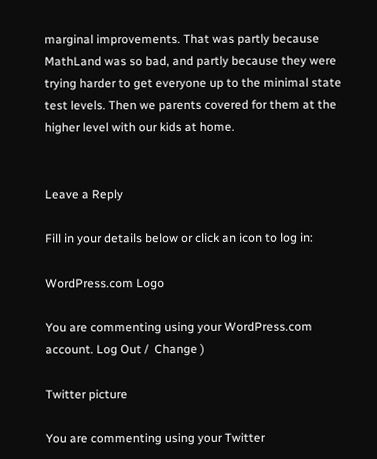marginal improvements. That was partly because MathLand was so bad, and partly because they were trying harder to get everyone up to the minimal state test levels. Then we parents covered for them at the higher level with our kids at home.


Leave a Reply

Fill in your details below or click an icon to log in:

WordPress.com Logo

You are commenting using your WordPress.com account. Log Out /  Change )

Twitter picture

You are commenting using your Twitter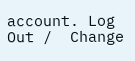account. Log Out /  Change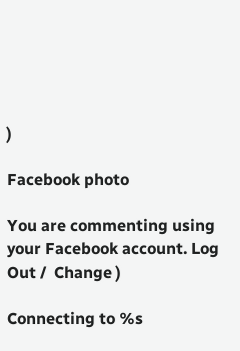)

Facebook photo

You are commenting using your Facebook account. Log Out /  Change )

Connecting to %s